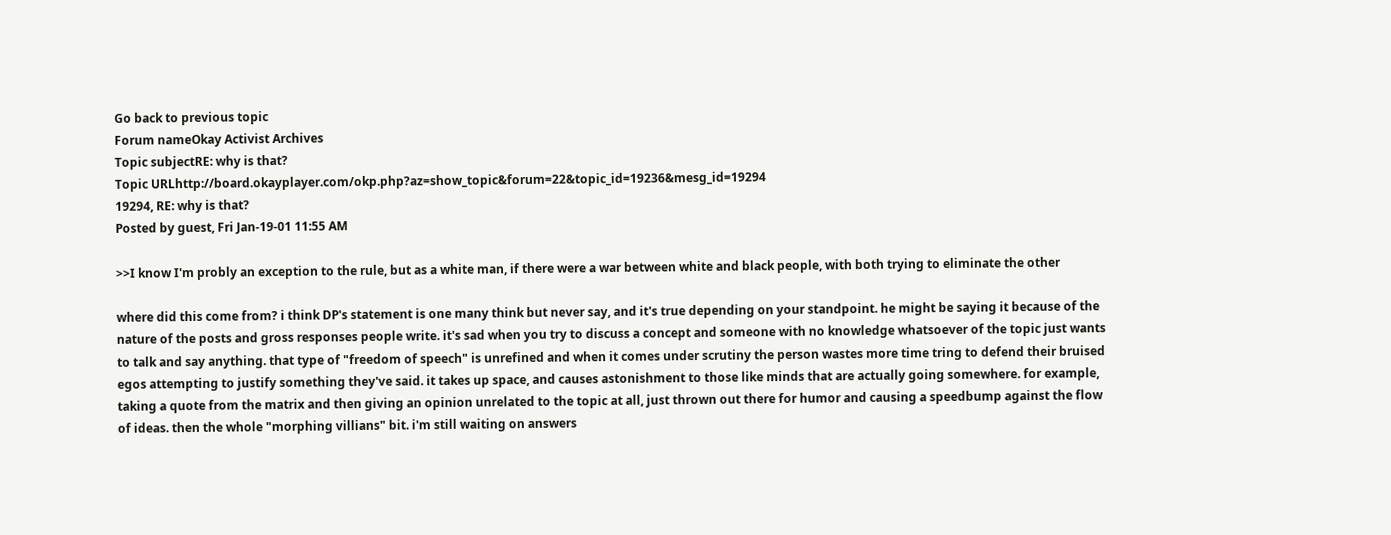Go back to previous topic
Forum nameOkay Activist Archives
Topic subjectRE: why is that?
Topic URLhttp://board.okayplayer.com/okp.php?az=show_topic&forum=22&topic_id=19236&mesg_id=19294
19294, RE: why is that?
Posted by guest, Fri Jan-19-01 11:55 AM

>>I know I'm probly an exception to the rule, but as a white man, if there were a war between white and black people, with both trying to eliminate the other

where did this come from? i think DP's statement is one many think but never say, and it's true depending on your standpoint. he might be saying it because of the nature of the posts and gross responses people write. it's sad when you try to discuss a concept and someone with no knowledge whatsoever of the topic just wants to talk and say anything. that type of "freedom of speech" is unrefined and when it comes under scrutiny the person wastes more time tring to defend their bruised egos attempting to justify something they've said. it takes up space, and causes astonishment to those like minds that are actually going somewhere. for example, taking a quote from the matrix and then giving an opinion unrelated to the topic at all, just thrown out there for humor and causing a speedbump against the flow of ideas. then the whole "morphing villians" bit. i'm still waiting on answers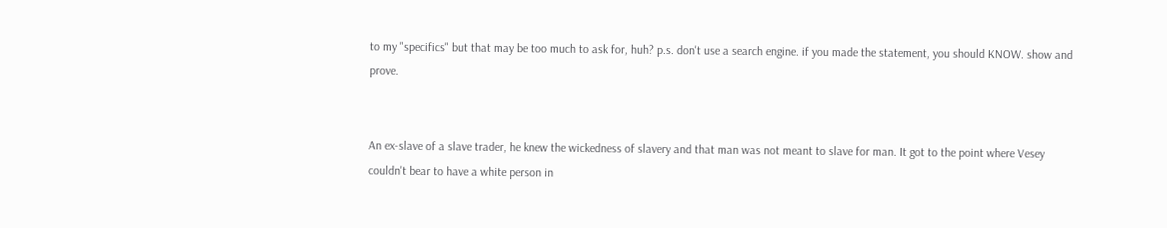to my "specifics" but that may be too much to ask for, huh? p.s. don't use a search engine. if you made the statement, you should KNOW. show and prove.


An ex-slave of a slave trader, he knew the wickedness of slavery and that man was not meant to slave for man. It got to the point where Vesey couldn't bear to have a white person in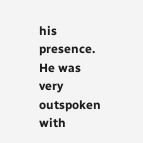his presence. He was very outspoken with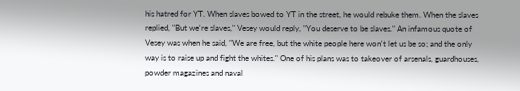his hatred for YT. When slaves bowed to YT in the street, he would rebuke them. When the slaves replied, "But we're slaves," Vesey would reply, "You deserve to be slaves." An infamous quote of Vesey was when he said, "We are free, but the white people here won't let us be so; and the only way is to raise up and fight the whites." One of his plans was to takeover of arsenals, guardhouses, powder magazines and naval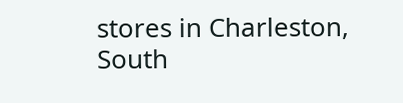stores in Charleston, South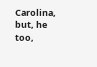Carolina, but, he too,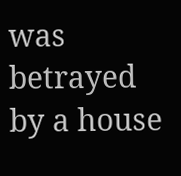was betrayed by a house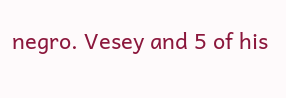negro. Vesey and 5 of his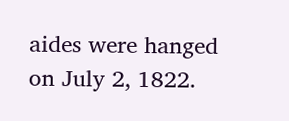aides were hanged on July 2, 1822.